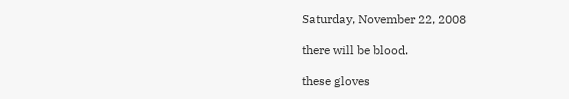Saturday, November 22, 2008

there will be blood.

these gloves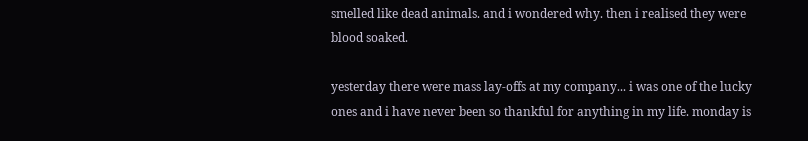smelled like dead animals. and i wondered why. then i realised they were blood soaked.

yesterday there were mass lay-offs at my company... i was one of the lucky ones and i have never been so thankful for anything in my life. monday is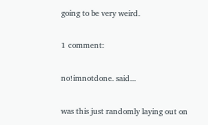going to be very weird.

1 comment:

no!imnotdone. said...

was this just randomly laying out on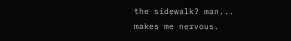the sidewalk? man... makes me nervous.